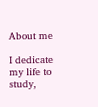About me

I dedicate my life to study,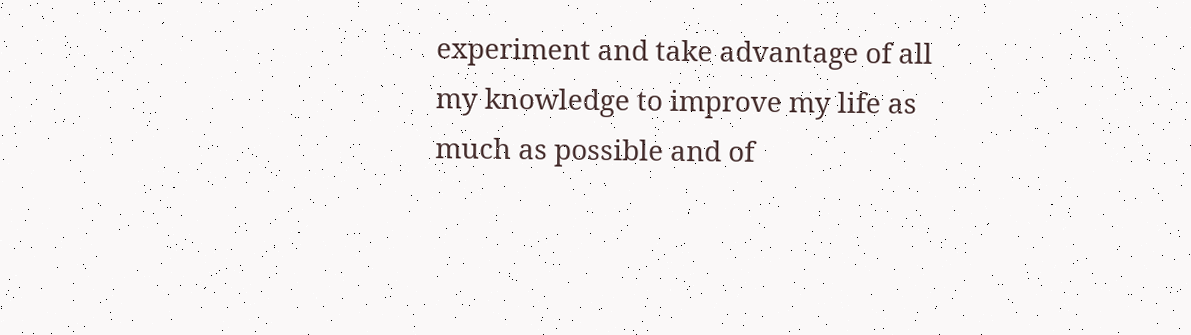experiment and take advantage of all my knowledge to improve my life as much as possible and of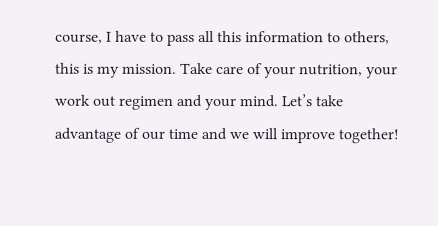course, I have to pass all this information to others, this is my mission. Take care of your nutrition, your work out regimen and your mind. Let’s take advantage of our time and we will improve together!